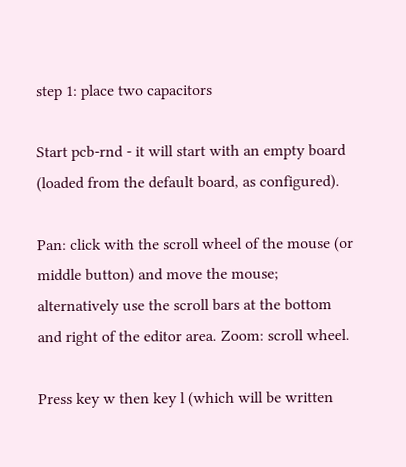step 1: place two capacitors

Start pcb-rnd - it will start with an empty board (loaded from the default board, as configured).

Pan: click with the scroll wheel of the mouse (or middle button) and move the mouse; alternatively use the scroll bars at the bottom and right of the editor area. Zoom: scroll wheel.

Press key w then key l (which will be written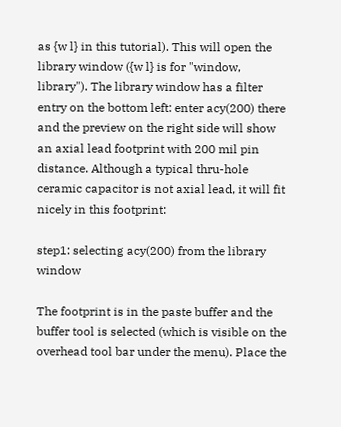as {w l} in this tutorial). This will open the library window ({w l} is for "window, library"). The library window has a filter entry on the bottom left: enter acy(200) there and the preview on the right side will show an axial lead footprint with 200 mil pin distance. Although a typical thru-hole ceramic capacitor is not axial lead, it will fit nicely in this footprint:

step1: selecting acy(200) from the library window

The footprint is in the paste buffer and the buffer tool is selected (which is visible on the overhead tool bar under the menu). Place the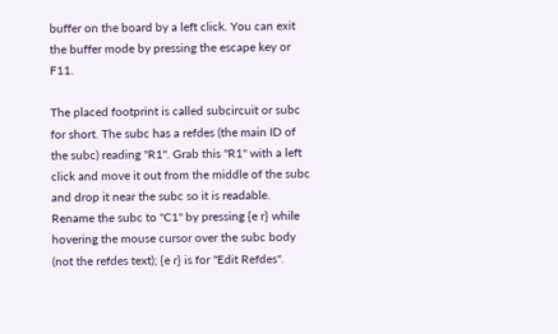buffer on the board by a left click. You can exit the buffer mode by pressing the escape key or F11.

The placed footprint is called subcircuit or subc for short. The subc has a refdes (the main ID of the subc) reading "R1". Grab this "R1" with a left click and move it out from the middle of the subc and drop it near the subc so it is readable. Rename the subc to "C1" by pressing {e r} while hovering the mouse cursor over the subc body (not the refdes text); {e r} is for "Edit Refdes".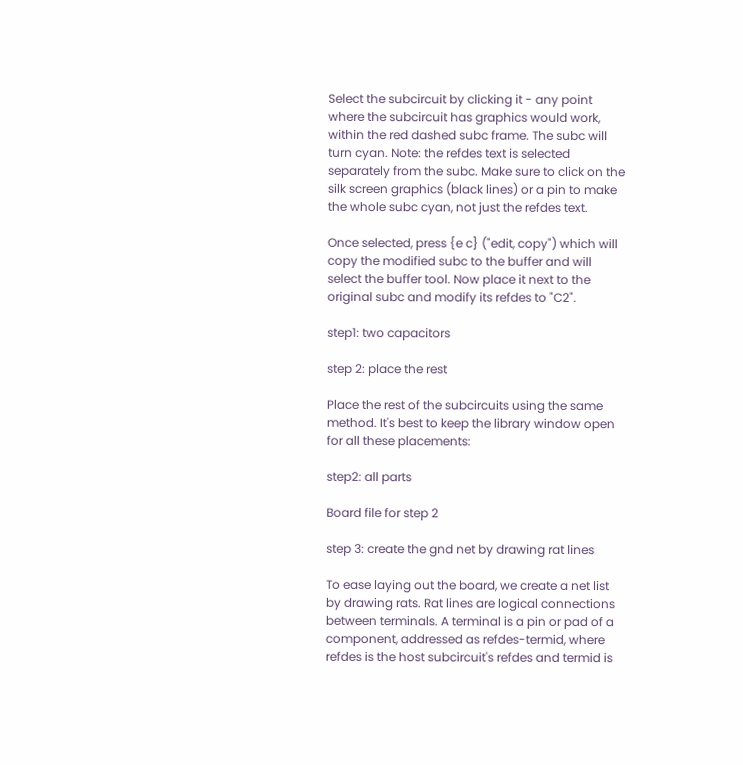Select the subcircuit by clicking it - any point where the subcircuit has graphics would work, within the red dashed subc frame. The subc will turn cyan. Note: the refdes text is selected separately from the subc. Make sure to click on the silk screen graphics (black lines) or a pin to make the whole subc cyan, not just the refdes text.

Once selected, press {e c} ("edit, copy") which will copy the modified subc to the buffer and will select the buffer tool. Now place it next to the original subc and modify its refdes to "C2".

step1: two capacitors

step 2: place the rest

Place the rest of the subcircuits using the same method. It's best to keep the library window open for all these placements:

step2: all parts

Board file for step 2

step 3: create the gnd net by drawing rat lines

To ease laying out the board, we create a net list by drawing rats. Rat lines are logical connections between terminals. A terminal is a pin or pad of a component, addressed as refdes-termid, where refdes is the host subcircuit's refdes and termid is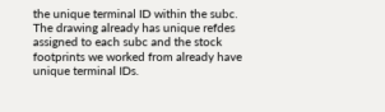the unique terminal ID within the subc. The drawing already has unique refdes assigned to each subc and the stock footprints we worked from already have unique terminal IDs.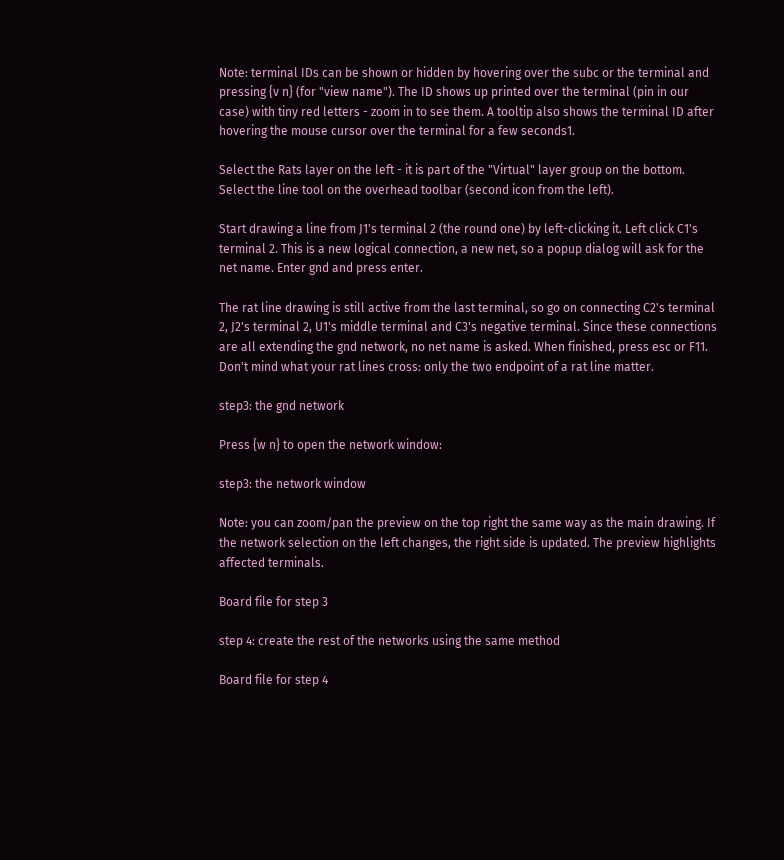Note: terminal IDs can be shown or hidden by hovering over the subc or the terminal and pressing {v n} (for "view name"). The ID shows up printed over the terminal (pin in our case) with tiny red letters - zoom in to see them. A tooltip also shows the terminal ID after hovering the mouse cursor over the terminal for a few seconds1.

Select the Rats layer on the left - it is part of the "Virtual" layer group on the bottom. Select the line tool on the overhead toolbar (second icon from the left).

Start drawing a line from J1's terminal 2 (the round one) by left-clicking it. Left click C1's terminal 2. This is a new logical connection, a new net, so a popup dialog will ask for the net name. Enter gnd and press enter.

The rat line drawing is still active from the last terminal, so go on connecting C2's terminal 2, J2's terminal 2, U1's middle terminal and C3's negative terminal. Since these connections are all extending the gnd network, no net name is asked. When finished, press esc or F11. Don't mind what your rat lines cross: only the two endpoint of a rat line matter.

step3: the gnd network

Press {w n} to open the network window:

step3: the network window

Note: you can zoom/pan the preview on the top right the same way as the main drawing. If the network selection on the left changes, the right side is updated. The preview highlights affected terminals.

Board file for step 3

step 4: create the rest of the networks using the same method

Board file for step 4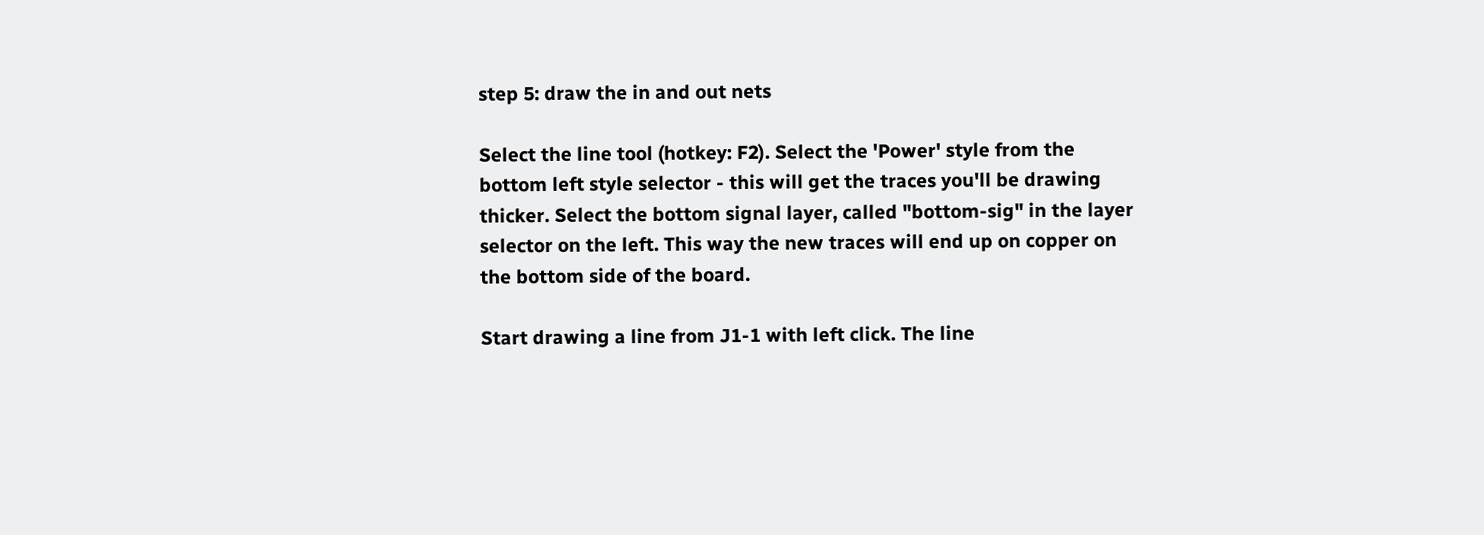step 5: draw the in and out nets

Select the line tool (hotkey: F2). Select the 'Power' style from the bottom left style selector - this will get the traces you'll be drawing thicker. Select the bottom signal layer, called "bottom-sig" in the layer selector on the left. This way the new traces will end up on copper on the bottom side of the board.

Start drawing a line from J1-1 with left click. The line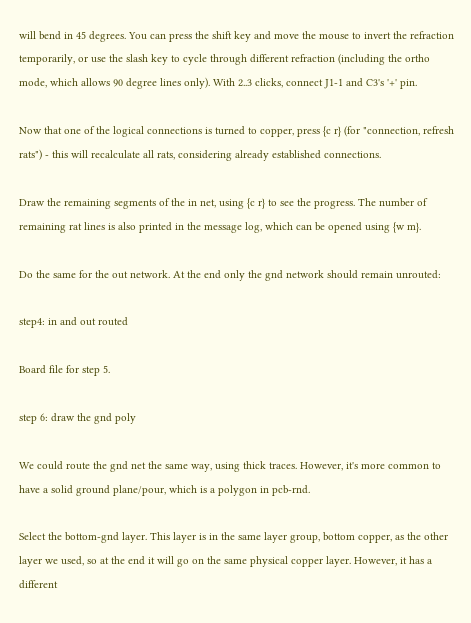will bend in 45 degrees. You can press the shift key and move the mouse to invert the refraction temporarily, or use the slash key to cycle through different refraction (including the ortho mode, which allows 90 degree lines only). With 2..3 clicks, connect J1-1 and C3's '+' pin.

Now that one of the logical connections is turned to copper, press {c r} (for "connection, refresh rats") - this will recalculate all rats, considering already established connections.

Draw the remaining segments of the in net, using {c r} to see the progress. The number of remaining rat lines is also printed in the message log, which can be opened using {w m}.

Do the same for the out network. At the end only the gnd network should remain unrouted:

step4: in and out routed

Board file for step 5.

step 6: draw the gnd poly

We could route the gnd net the same way, using thick traces. However, it's more common to have a solid ground plane/pour, which is a polygon in pcb-rnd.

Select the bottom-gnd layer. This layer is in the same layer group, bottom copper, as the other layer we used, so at the end it will go on the same physical copper layer. However, it has a different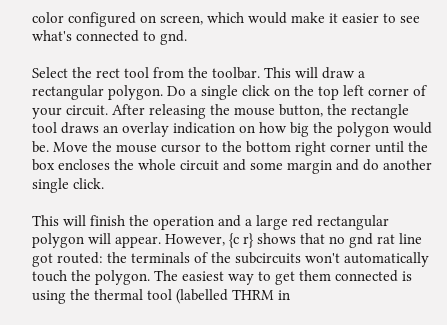color configured on screen, which would make it easier to see what's connected to gnd.

Select the rect tool from the toolbar. This will draw a rectangular polygon. Do a single click on the top left corner of your circuit. After releasing the mouse button, the rectangle tool draws an overlay indication on how big the polygon would be. Move the mouse cursor to the bottom right corner until the box encloses the whole circuit and some margin and do another single click.

This will finish the operation and a large red rectangular polygon will appear. However, {c r} shows that no gnd rat line got routed: the terminals of the subcircuits won't automatically touch the polygon. The easiest way to get them connected is using the thermal tool (labelled THRM in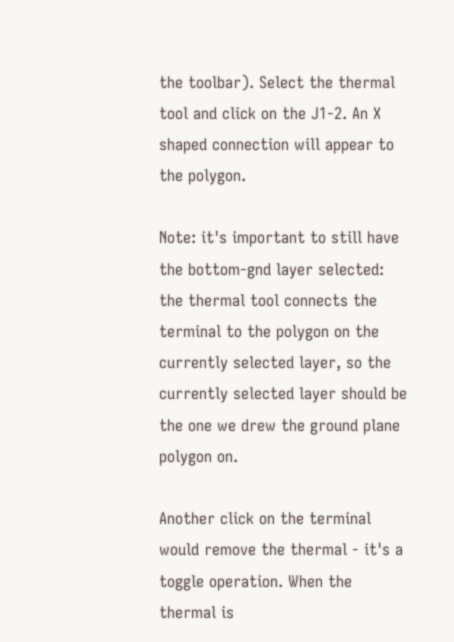the toolbar). Select the thermal tool and click on the J1-2. An X shaped connection will appear to the polygon.

Note: it's important to still have the bottom-gnd layer selected: the thermal tool connects the terminal to the polygon on the currently selected layer, so the currently selected layer should be the one we drew the ground plane polygon on.

Another click on the terminal would remove the thermal - it's a toggle operation. When the thermal is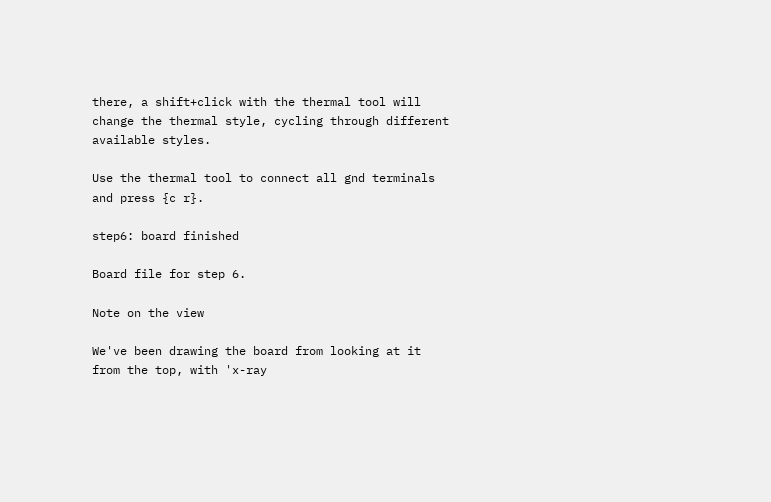there, a shift+click with the thermal tool will change the thermal style, cycling through different available styles.

Use the thermal tool to connect all gnd terminals and press {c r}.

step6: board finished

Board file for step 6.

Note on the view

We've been drawing the board from looking at it from the top, with 'x-ray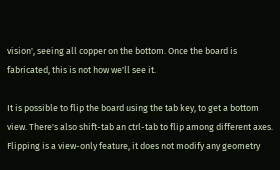vision', seeing all copper on the bottom. Once the board is fabricated, this is not how we'll see it.

It is possible to flip the board using the tab key, to get a bottom view. There's also shift-tab an ctrl-tab to flip among different axes. Flipping is a view-only feature, it does not modify any geometry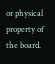or physical property of the board.